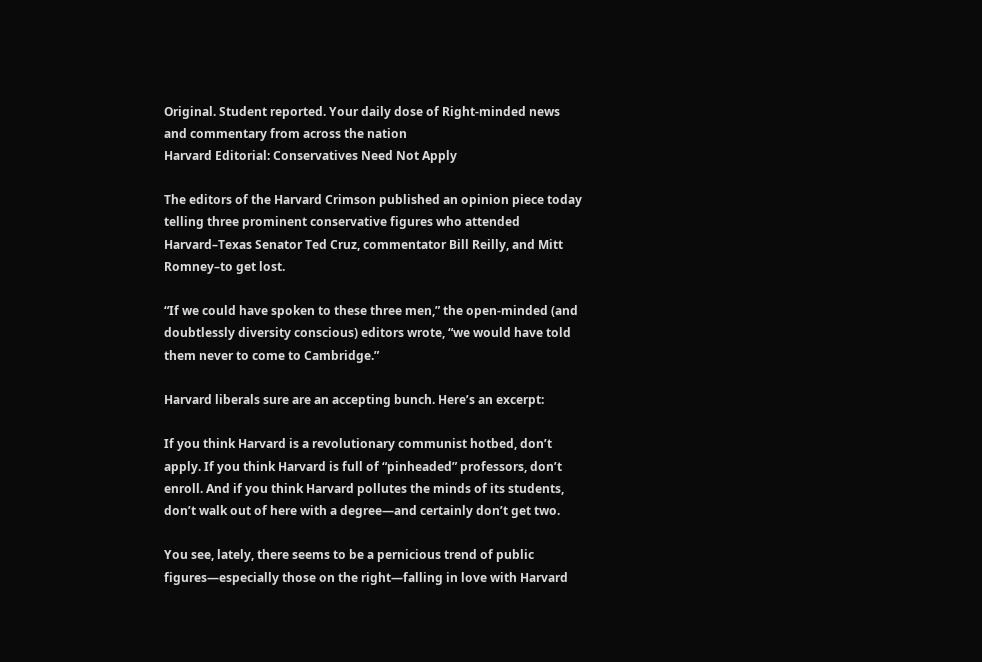Original. Student reported. Your daily dose of Right-minded news and commentary from across the nation
Harvard Editorial: Conservatives Need Not Apply

The editors of the Harvard Crimson published an opinion piece today telling three prominent conservative figures who attended Harvard–Texas Senator Ted Cruz, commentator Bill Reilly, and Mitt Romney–to get lost.

“If we could have spoken to these three men,” the open-minded (and doubtlessly diversity conscious) editors wrote, “we would have told them never to come to Cambridge.”

Harvard liberals sure are an accepting bunch. Here’s an excerpt:

If you think Harvard is a revolutionary communist hotbed, don’t apply. If you think Harvard is full of “pinheaded” professors, don’t enroll. And if you think Harvard pollutes the minds of its students, don’t walk out of here with a degree—and certainly don’t get two.

You see, lately, there seems to be a pernicious trend of public figures—especially those on the right—falling in love with Harvard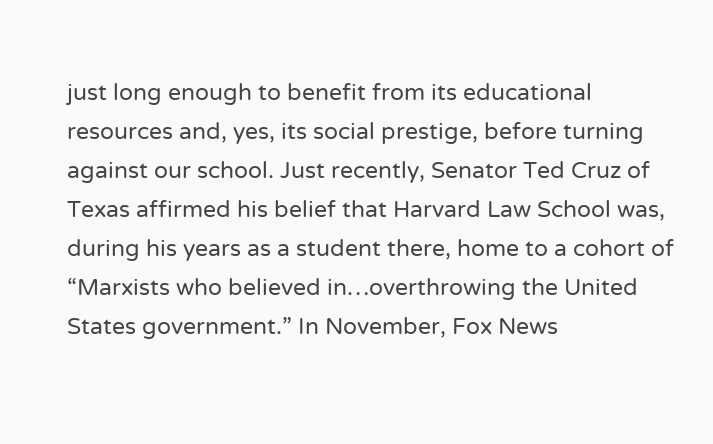just long enough to benefit from its educational resources and, yes, its social prestige, before turning against our school. Just recently, Senator Ted Cruz of Texas affirmed his belief that Harvard Law School was, during his years as a student there, home to a cohort of “Marxists who believed in…overthrowing the United States government.” In November, Fox News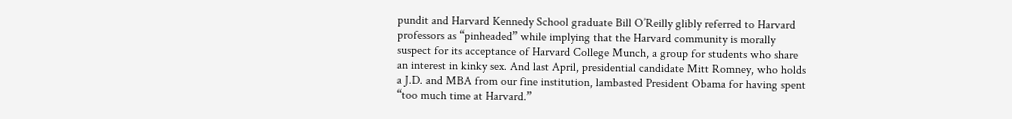pundit and Harvard Kennedy School graduate Bill O’Reilly glibly referred to Harvard professors as “pinheaded” while implying that the Harvard community is morally suspect for its acceptance of Harvard College Munch, a group for students who share an interest in kinky sex. And last April, presidential candidate Mitt Romney, who holds a J.D. and MBA from our fine institution, lambasted President Obama for having spent “too much time at Harvard.”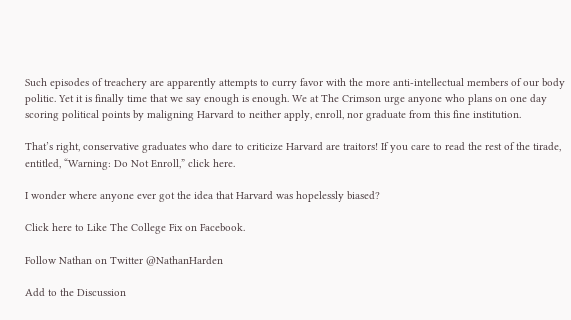Such episodes of treachery are apparently attempts to curry favor with the more anti-intellectual members of our body politic. Yet it is finally time that we say enough is enough. We at The Crimson urge anyone who plans on one day scoring political points by maligning Harvard to neither apply, enroll, nor graduate from this fine institution.

That’s right, conservative graduates who dare to criticize Harvard are traitors! If you care to read the rest of the tirade, entitled, “Warning: Do Not Enroll,” click here.

I wonder where anyone ever got the idea that Harvard was hopelessly biased?

Click here to Like The College Fix on Facebook.

Follow Nathan on Twitter @NathanHarden

Add to the Discussion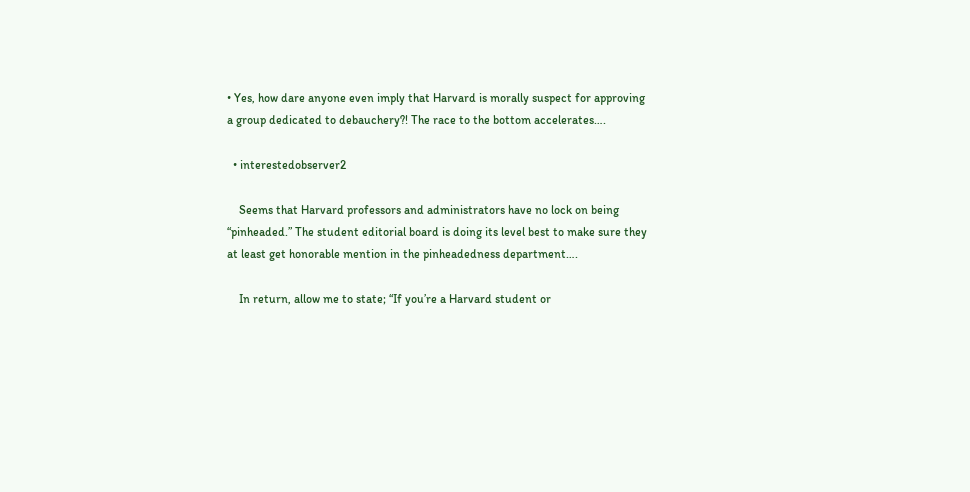• Yes, how dare anyone even imply that Harvard is morally suspect for approving a group dedicated to debauchery?! The race to the bottom accelerates….

  • interestedobserver2

    Seems that Harvard professors and administrators have no lock on being “pinheaded.” The student editorial board is doing its level best to make sure they at least get honorable mention in the pinheadedness department….

    In return, allow me to state; “If you’re a Harvard student or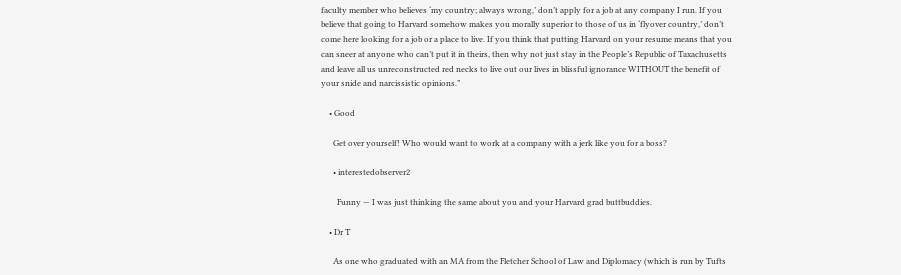faculty member who believes ‘my country; always wrong,’ don’t apply for a job at any company I run. If you believe that going to Harvard somehow makes you morally superior to those of us in ‘flyover country,’ don’t come here looking for a job or a place to live. If you think that putting Harvard on your resume means that you can sneer at anyone who can’t put it in theirs, then why not just stay in the People’s Republic of Taxachusetts and leave all us unreconstructed red necks to live out our lives in blissful ignorance WITHOUT the benefit of your snide and narcissistic opinions.”

    • Good

      Get over yourself! Who would want to work at a company with a jerk like you for a boss?

      • interestedobserver2

        Funny — I was just thinking the same about you and your Harvard grad buttbuddies.

    • Dr T

      As one who graduated with an MA from the Fletcher School of Law and Diplomacy (which is run by Tufts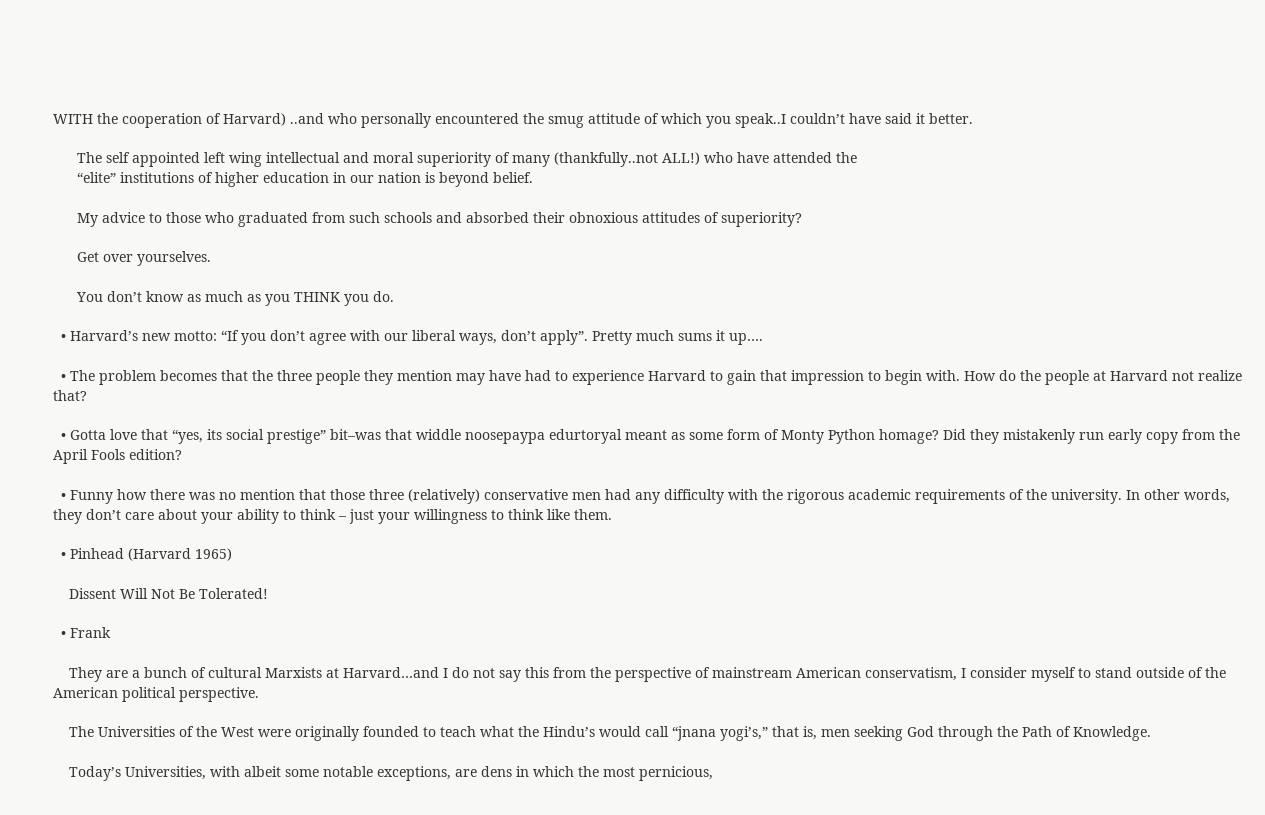WITH the cooperation of Harvard) ..and who personally encountered the smug attitude of which you speak..I couldn’t have said it better.

      The self appointed left wing intellectual and moral superiority of many (thankfully..not ALL!) who have attended the
      “elite” institutions of higher education in our nation is beyond belief.

      My advice to those who graduated from such schools and absorbed their obnoxious attitudes of superiority?

      Get over yourselves.

      You don’t know as much as you THINK you do.

  • Harvard’s new motto: “If you don’t agree with our liberal ways, don’t apply”. Pretty much sums it up….

  • The problem becomes that the three people they mention may have had to experience Harvard to gain that impression to begin with. How do the people at Harvard not realize that?

  • Gotta love that “yes, its social prestige” bit–was that widdle noosepaypa edurtoryal meant as some form of Monty Python homage? Did they mistakenly run early copy from the April Fools edition?

  • Funny how there was no mention that those three (relatively) conservative men had any difficulty with the rigorous academic requirements of the university. In other words, they don’t care about your ability to think – just your willingness to think like them.

  • Pinhead (Harvard 1965)

    Dissent Will Not Be Tolerated!

  • Frank

    They are a bunch of cultural Marxists at Harvard…and I do not say this from the perspective of mainstream American conservatism, I consider myself to stand outside of the American political perspective.

    The Universities of the West were originally founded to teach what the Hindu’s would call “jnana yogi’s,” that is, men seeking God through the Path of Knowledge.

    Today’s Universities, with albeit some notable exceptions, are dens in which the most pernicious,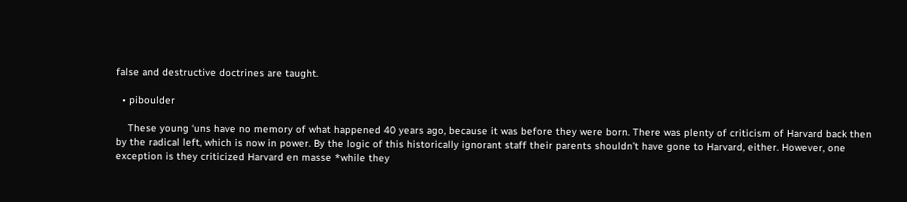false and destructive doctrines are taught.

  • piboulder

    These young ‘uns have no memory of what happened 40 years ago, because it was before they were born. There was plenty of criticism of Harvard back then by the radical left, which is now in power. By the logic of this historically ignorant staff their parents shouldn’t have gone to Harvard, either. However, one exception is they criticized Harvard en masse *while they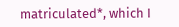matriculated*, which I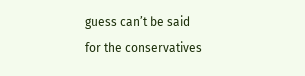guess can’t be said for the conservatives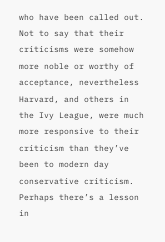who have been called out. Not to say that their criticisms were somehow more noble or worthy of acceptance, nevertheless Harvard, and others in the Ivy League, were much more responsive to their criticism than they’ve been to modern day conservative criticism. Perhaps there’s a lesson in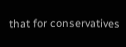that for conservatives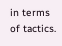in terms of tactics.